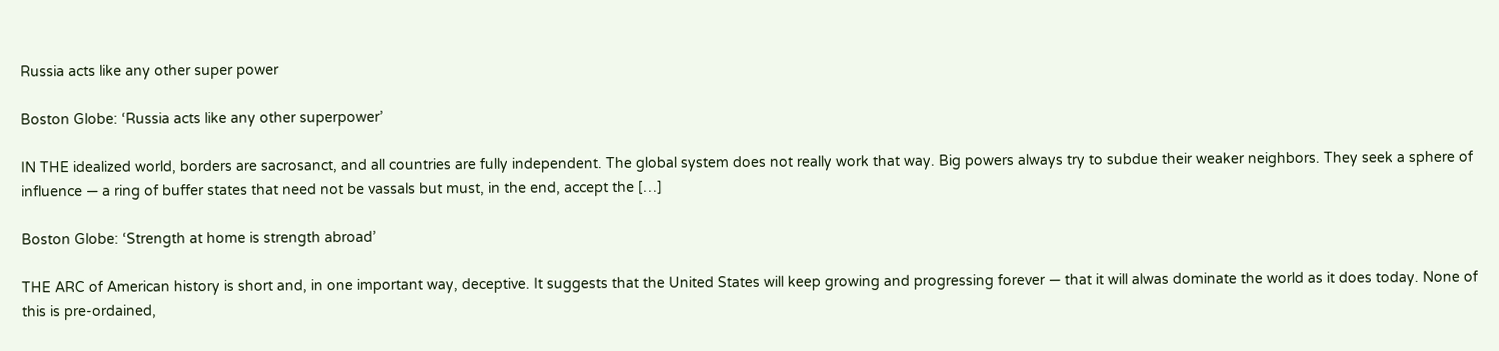Russia acts like any other super power

Boston Globe: ‘Russia acts like any other superpower’

IN THE idealized world, borders are sacrosanct, and all countries are fully independent. The global system does not really work that way. Big powers always try to subdue their weaker neighbors. They seek a sphere of influence — a ring of buffer states that need not be vassals but must, in the end, accept the […]

Boston Globe: ‘Strength at home is strength abroad’

THE ARC of American history is short and, in one important way, deceptive. It suggests that the United States will keep growing and progressing forever — that it will alwas dominate the world as it does today. None of this is pre-ordained,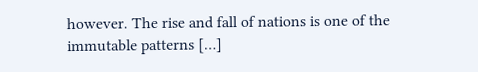however. The rise and fall of nations is one of the immutable patterns […]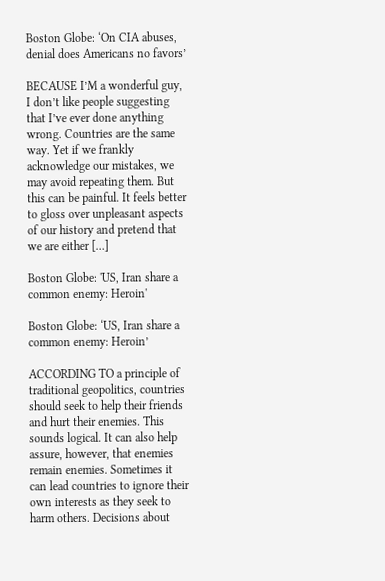Boston Globe: ‘On CIA abuses, denial does Americans no favors’

BECAUSE I’M a wonderful guy, I don’t like people suggesting that I’ve ever done anything wrong. Countries are the same way. Yet if we frankly acknowledge our mistakes, we may avoid repeating them. But this can be painful. It feels better to gloss over unpleasant aspects of our history and pretend that we are either […]

Boston Globe: 'US, Iran share a common enemy: Heroin'

Boston Globe: ‘US, Iran share a common enemy: Heroin’

ACCORDING TO a principle of traditional geopolitics, countries should seek to help their friends and hurt their enemies. This sounds logical. It can also help assure, however, that enemies remain enemies. Sometimes it can lead countries to ignore their own interests as they seek to harm others. Decisions about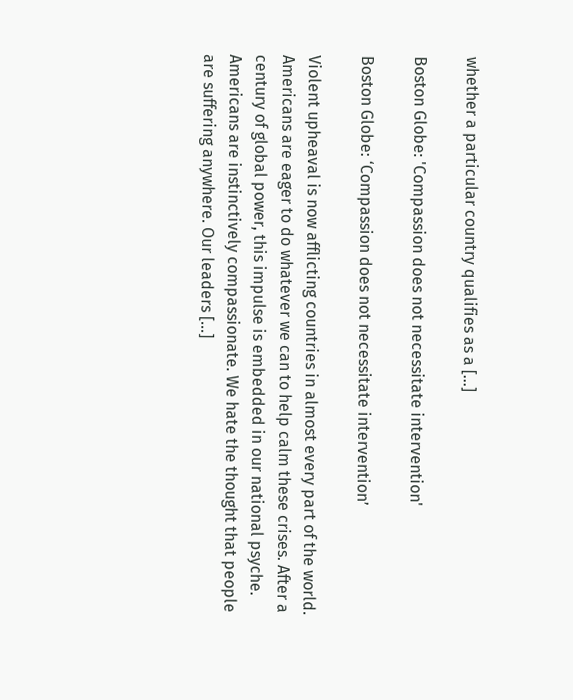whether a particular country qualifies as a […]

Boston Globe: 'Compassion does not necessitate intervention'

Boston Globe: ‘Compassion does not necessitate intervention’

Violent upheaval is now afflicting countries in almost every part of the world. Americans are eager to do whatever we can to help calm these crises. After a century of global power, this impulse is embedded in our national psyche. Americans are instinctively compassionate. We hate the thought that people are suffering anywhere. Our leaders […]